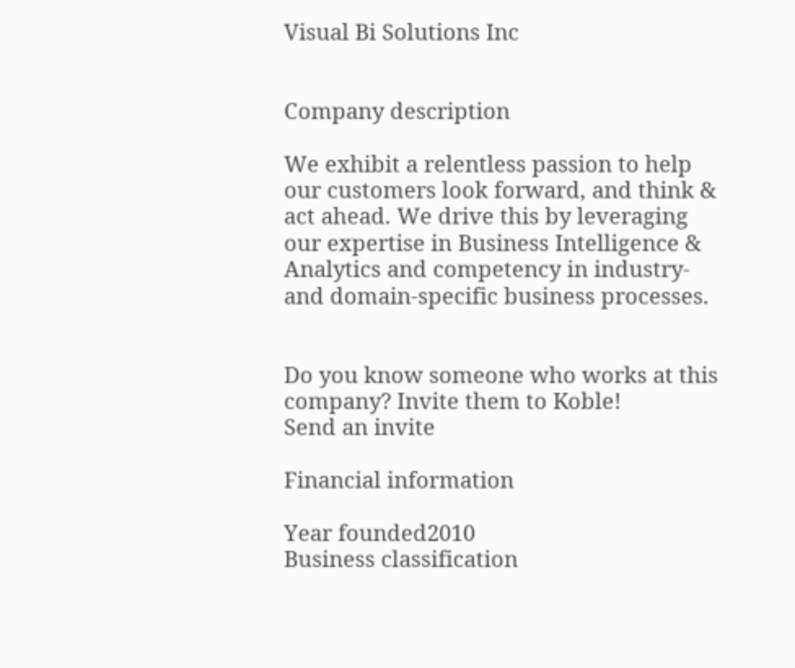Visual Bi Solutions Inc


Company description

We exhibit a relentless passion to help our customers look forward, and think & act ahead. We drive this by leveraging our expertise in Business Intelligence & Analytics and competency in industry- and domain-specific business processes.


Do you know someone who works at this company? Invite them to Koble!
Send an invite

Financial information

Year founded2010
Business classification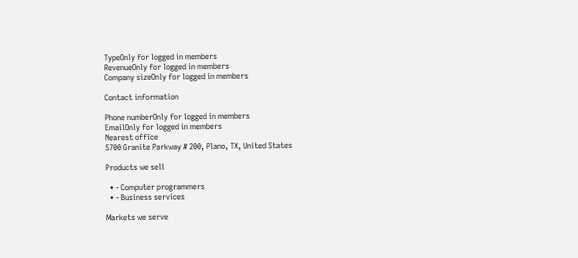TypeOnly for logged in members
RevenueOnly for logged in members
Company sizeOnly for logged in members

Contact information

Phone numberOnly for logged in members
EmailOnly for logged in members
Nearest office
5700 Granite Parkway # 200, Plano, TX, United States

Products we sell

  • - Computer programmers
  • - Business services

Markets we serve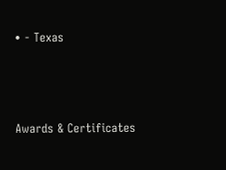• - Texas



Awards & Certificates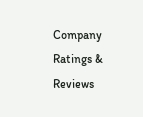Company Ratings & Reviews